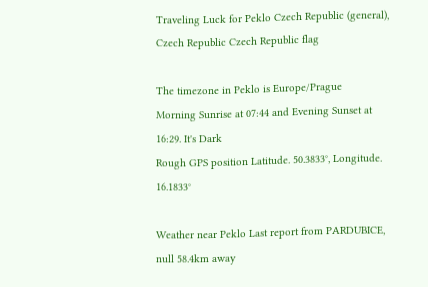Traveling Luck for Peklo Czech Republic (general), Czech Republic Czech Republic flag

The timezone in Peklo is Europe/Prague
Morning Sunrise at 07:44 and Evening Sunset at 16:29. It's Dark
Rough GPS position Latitude. 50.3833°, Longitude. 16.1833°

Weather near Peklo Last report from PARDUBICE, null 58.4km away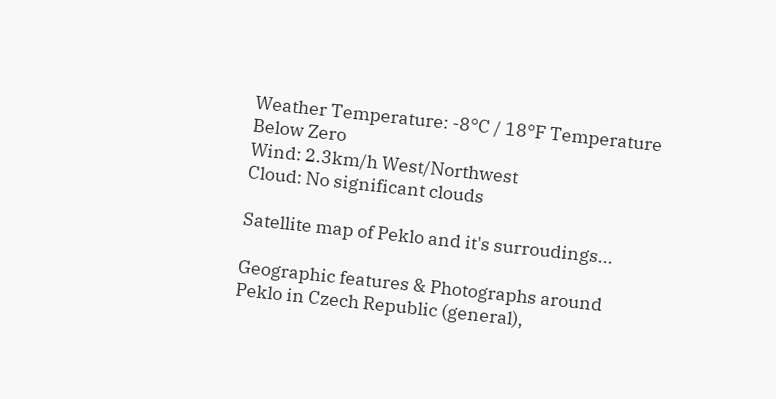Weather Temperature: -8°C / 18°F Temperature Below Zero
Wind: 2.3km/h West/Northwest
Cloud: No significant clouds

Satellite map of Peklo and it's surroudings...

Geographic features & Photographs around Peklo in Czech Republic (general),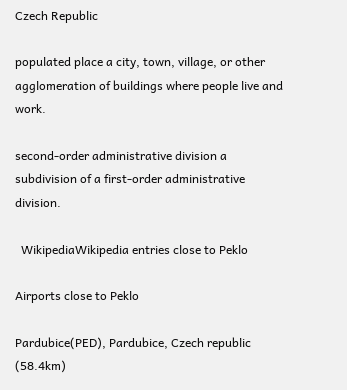Czech Republic

populated place a city, town, village, or other agglomeration of buildings where people live and work.

second-order administrative division a subdivision of a first-order administrative division.

  WikipediaWikipedia entries close to Peklo

Airports close to Peklo

Pardubice(PED), Pardubice, Czech republic (58.4km)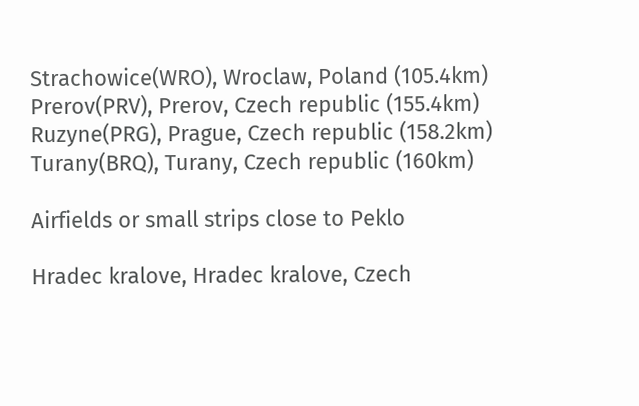Strachowice(WRO), Wroclaw, Poland (105.4km)
Prerov(PRV), Prerov, Czech republic (155.4km)
Ruzyne(PRG), Prague, Czech republic (158.2km)
Turany(BRQ), Turany, Czech republic (160km)

Airfields or small strips close to Peklo

Hradec kralove, Hradec kralove, Czech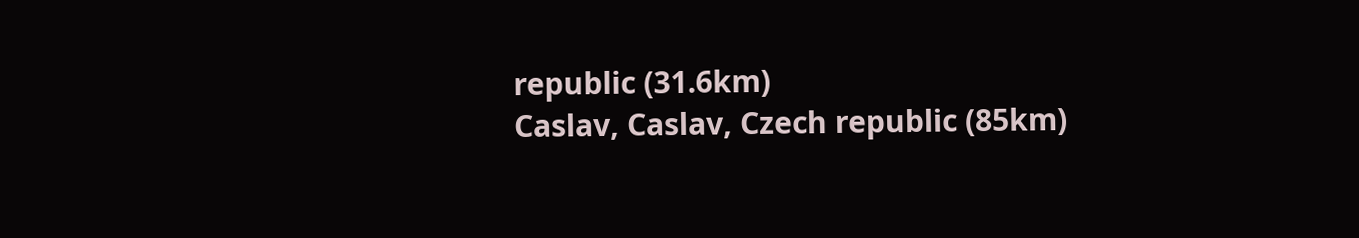republic (31.6km)
Caslav, Caslav, Czech republic (85km)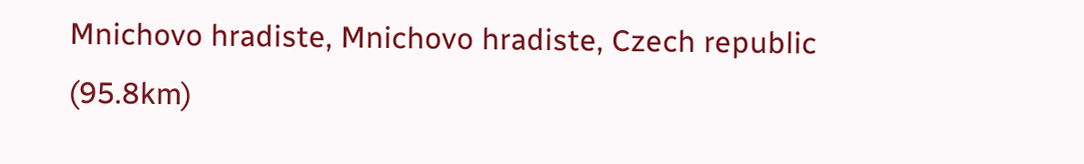Mnichovo hradiste, Mnichovo hradiste, Czech republic (95.8km)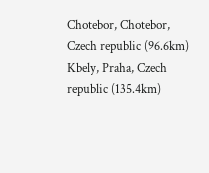Chotebor, Chotebor, Czech republic (96.6km)
Kbely, Praha, Czech republic (135.4km)